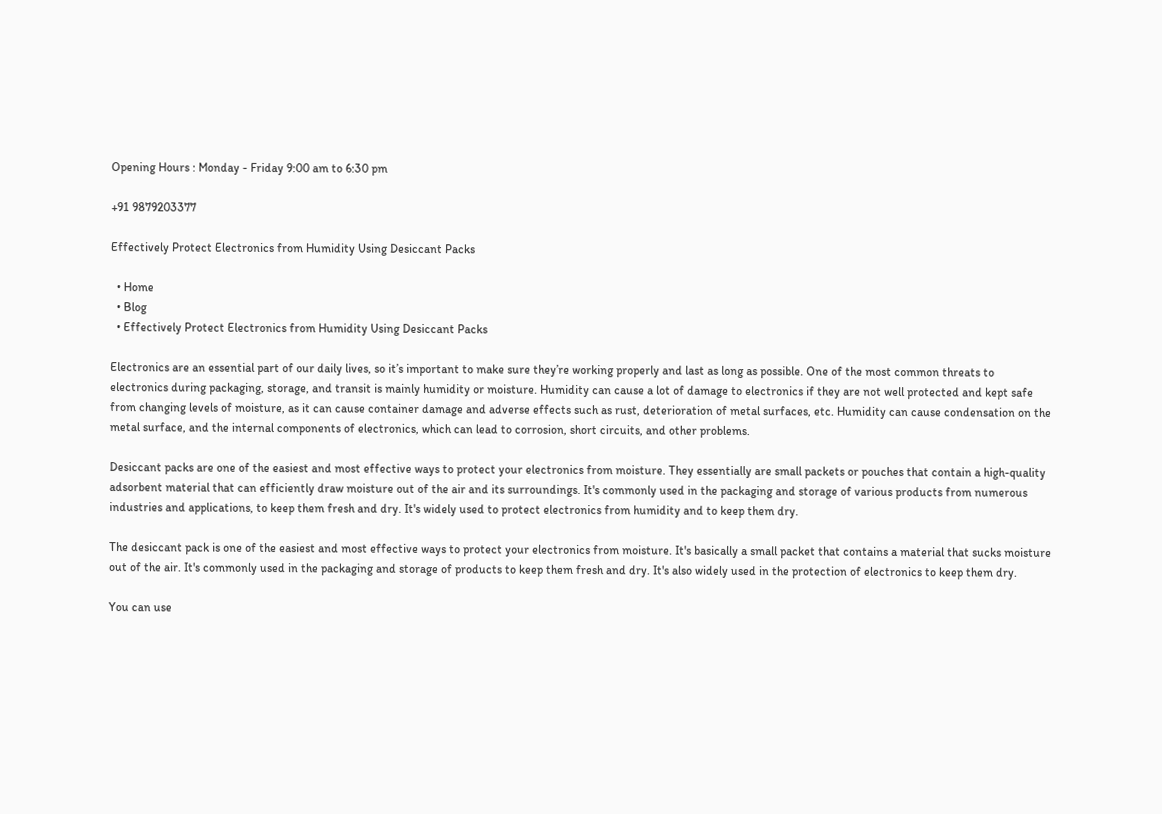Opening Hours : Monday - Friday 9:00 am to 6:30 pm

+91 9879203377

Effectively Protect Electronics from Humidity Using Desiccant Packs

  • Home
  • Blog
  • Effectively Protect Electronics from Humidity Using Desiccant Packs

Electronics are an essential part of our daily lives, so it’s important to make sure they’re working properly and last as long as possible. One of the most common threats to electronics during packaging, storage, and transit is mainly humidity or moisture. Humidity can cause a lot of damage to electronics if they are not well protected and kept safe from changing levels of moisture, as it can cause container damage and adverse effects such as rust, deterioration of metal surfaces, etc. Humidity can cause condensation on the metal surface, and the internal components of electronics, which can lead to corrosion, short circuits, and other problems.

Desiccant packs are one of the easiest and most effective ways to protect your electronics from moisture. They essentially are small packets or pouches that contain a high-quality adsorbent material that can efficiently draw moisture out of the air and its surroundings. It's commonly used in the packaging and storage of various products from numerous industries and applications, to keep them fresh and dry. It's widely used to protect electronics from humidity and to keep them dry.

The desiccant pack is one of the easiest and most effective ways to protect your electronics from moisture. It's basically a small packet that contains a material that sucks moisture out of the air. It's commonly used in the packaging and storage of products to keep them fresh and dry. It's also widely used in the protection of electronics to keep them dry.

You can use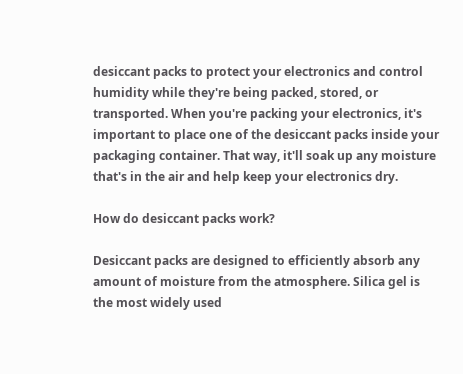desiccant packs to protect your electronics and control humidity while they're being packed, stored, or transported. When you're packing your electronics, it's important to place one of the desiccant packs inside your packaging container. That way, it'll soak up any moisture that's in the air and help keep your electronics dry.

How do desiccant packs work?

Desiccant packs are designed to efficiently absorb any amount of moisture from the atmosphere. Silica gel is the most widely used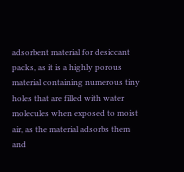adsorbent material for desiccant packs, as it is a highly porous material containing numerous tiny holes that are filled with water molecules when exposed to moist air, as the material adsorbs them and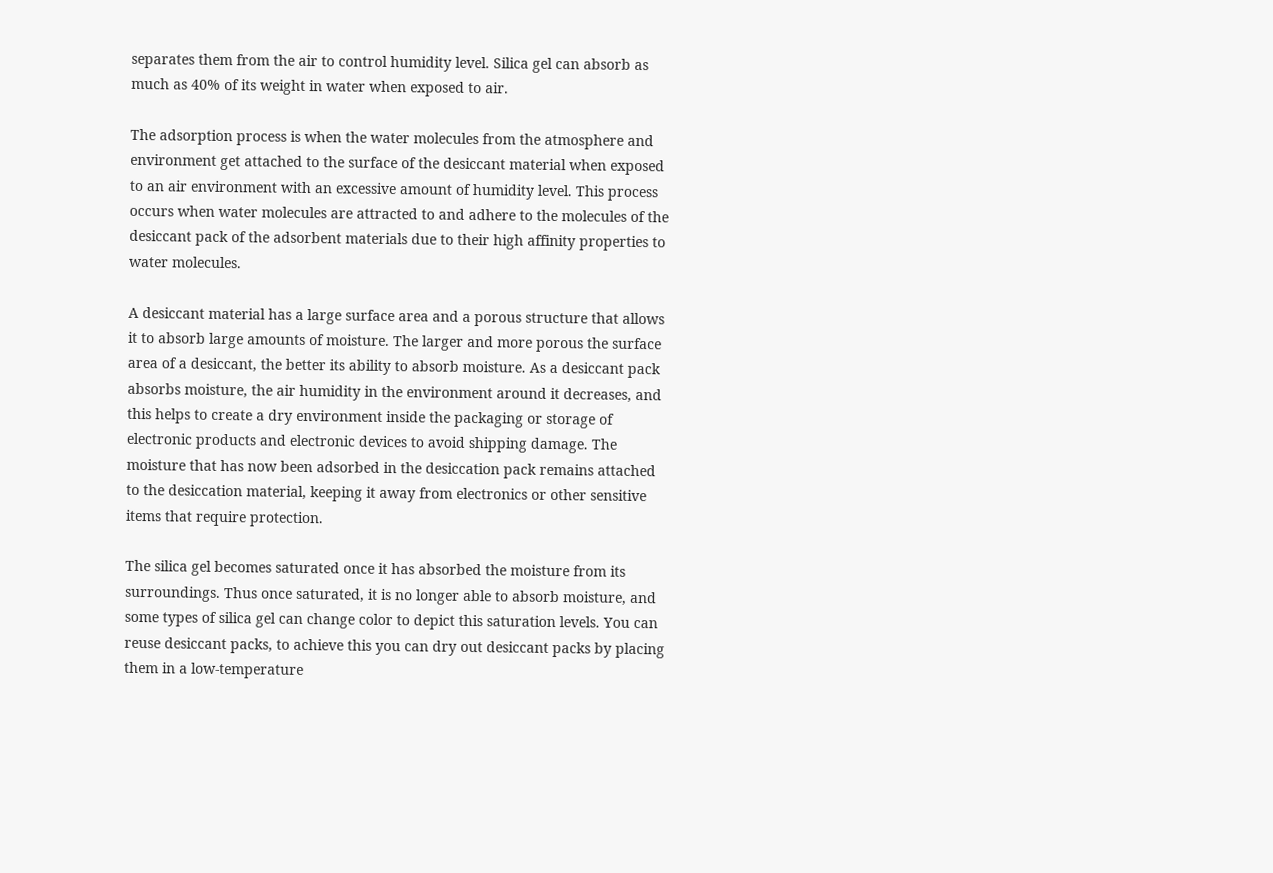separates them from the air to control humidity level. Silica gel can absorb as much as 40% of its weight in water when exposed to air.

The adsorption process is when the water molecules from the atmosphere and environment get attached to the surface of the desiccant material when exposed to an air environment with an excessive amount of humidity level. This process occurs when water molecules are attracted to and adhere to the molecules of the desiccant pack of the adsorbent materials due to their high affinity properties to water molecules.

A desiccant material has a large surface area and a porous structure that allows it to absorb large amounts of moisture. The larger and more porous the surface area of a desiccant, the better its ability to absorb moisture. As a desiccant pack absorbs moisture, the air humidity in the environment around it decreases, and this helps to create a dry environment inside the packaging or storage of electronic products and electronic devices to avoid shipping damage. The moisture that has now been adsorbed in the desiccation pack remains attached to the desiccation material, keeping it away from electronics or other sensitive items that require protection.

The silica gel becomes saturated once it has absorbed the moisture from its surroundings. Thus once saturated, it is no longer able to absorb moisture, and some types of silica gel can change color to depict this saturation levels. You can reuse desiccant packs, to achieve this you can dry out desiccant packs by placing them in a low-temperature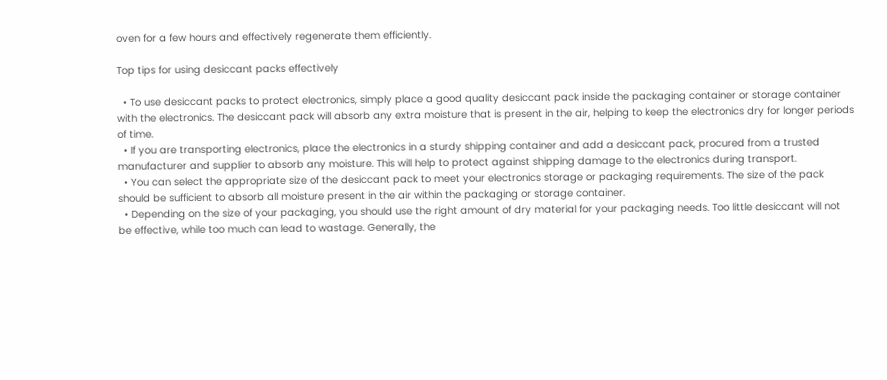oven for a few hours and effectively regenerate them efficiently.

Top tips for using desiccant packs effectively

  • To use desiccant packs to protect electronics, simply place a good quality desiccant pack inside the packaging container or storage container with the electronics. The desiccant pack will absorb any extra moisture that is present in the air, helping to keep the electronics dry for longer periods of time.
  • If you are transporting electronics, place the electronics in a sturdy shipping container and add a desiccant pack, procured from a trusted manufacturer and supplier to absorb any moisture. This will help to protect against shipping damage to the electronics during transport.
  • You can select the appropriate size of the desiccant pack to meet your electronics storage or packaging requirements. The size of the pack should be sufficient to absorb all moisture present in the air within the packaging or storage container.
  • Depending on the size of your packaging, you should use the right amount of dry material for your packaging needs. Too little desiccant will not be effective, while too much can lead to wastage. Generally, the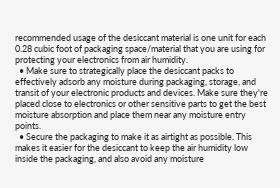recommended usage of the desiccant material is one unit for each 0.28 cubic foot of packaging space/material that you are using for protecting your electronics from air humidity.
  • Make sure to strategically place the desiccant packs to effectively adsorb any moisture during packaging, storage, and transit of your electronic products and devices. Make sure they're placed close to electronics or other sensitive parts to get the best moisture absorption and place them near any moisture entry points.
  • Secure the packaging to make it as airtight as possible. This makes it easier for the desiccant to keep the air humidity low inside the packaging, and also avoid any moisture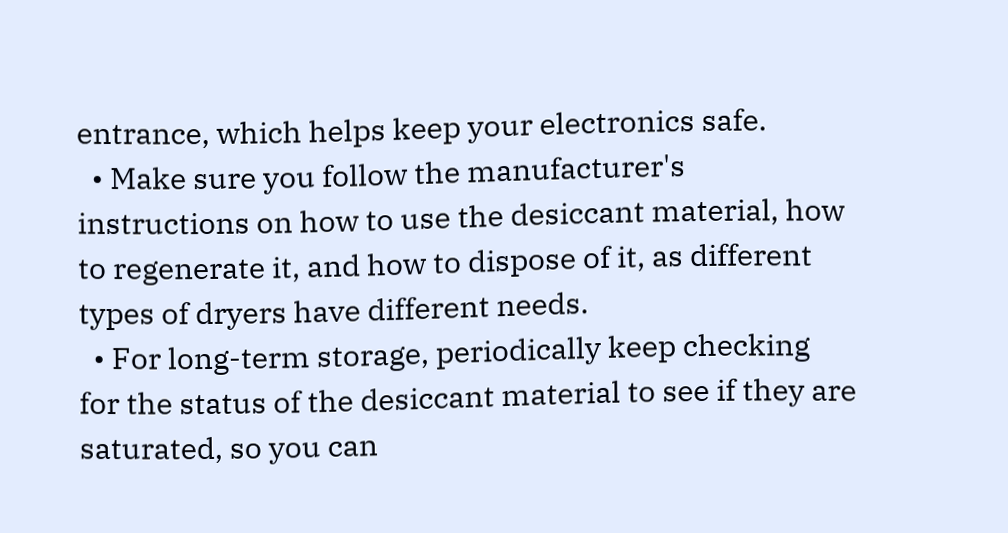entrance, which helps keep your electronics safe.
  • Make sure you follow the manufacturer's instructions on how to use the desiccant material, how to regenerate it, and how to dispose of it, as different types of dryers have different needs.
  • For long-term storage, periodically keep checking for the status of the desiccant material to see if they are saturated, so you can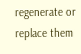regenerate or replace them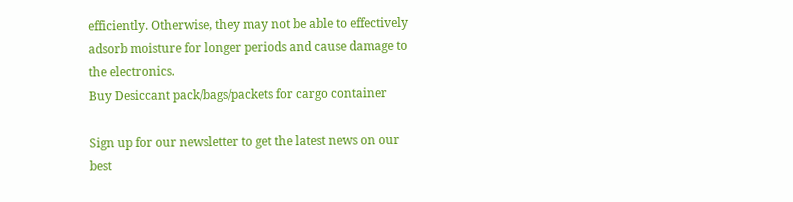efficiently. Otherwise, they may not be able to effectively adsorb moisture for longer periods and cause damage to the electronics.
Buy Desiccant pack/bags/packets for cargo container

Sign up for our newsletter to get the latest news on our best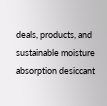deals, products, and sustainable moisture absorption desiccant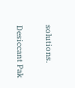solutions.

Desiccant Pak